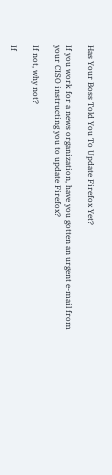Has Your Boss Told You To Update Firefox Yet?

If you work for a news organization, have you gotten an urgent e-mail from your CISO instructing you to update Firefox?

If not, why not?

If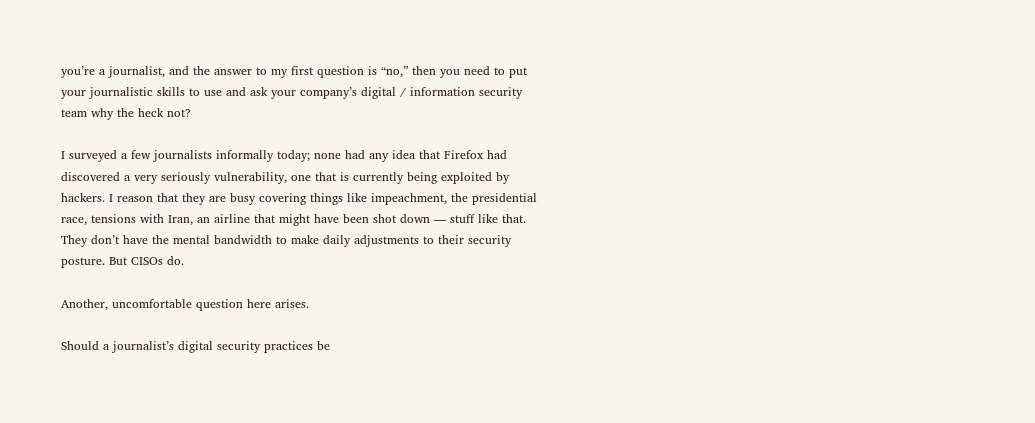you’re a journalist, and the answer to my first question is “no,” then you need to put your journalistic skills to use and ask your company’s digital / information security team why the heck not?

I surveyed a few journalists informally today; none had any idea that Firefox had discovered a very seriously vulnerability, one that is currently being exploited by hackers. I reason that they are busy covering things like impeachment, the presidential race, tensions with Iran, an airline that might have been shot down — stuff like that. They don’t have the mental bandwidth to make daily adjustments to their security posture. But CISOs do.

Another, uncomfortable question here arises.

Should a journalist’s digital security practices be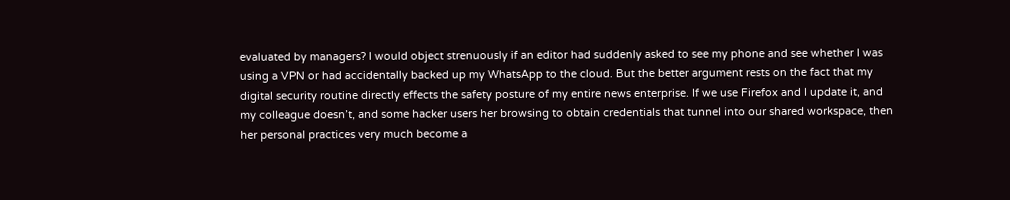evaluated by managers? I would object strenuously if an editor had suddenly asked to see my phone and see whether I was using a VPN or had accidentally backed up my WhatsApp to the cloud. But the better argument rests on the fact that my digital security routine directly effects the safety posture of my entire news enterprise. If we use Firefox and I update it, and my colleague doesn’t, and some hacker users her browsing to obtain credentials that tunnel into our shared workspace, then her personal practices very much become a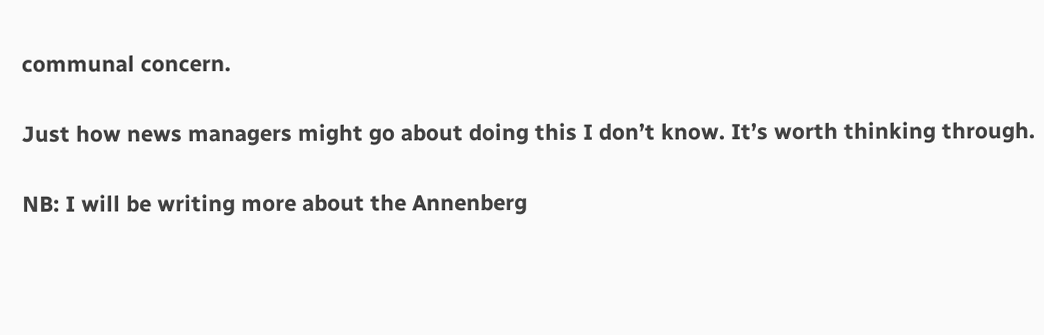communal concern.

Just how news managers might go about doing this I don’t know. It’s worth thinking through.

NB: I will be writing more about the Annenberg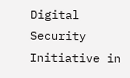Digital Security Initiative in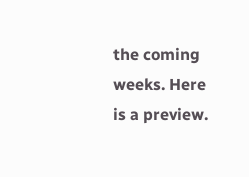the coming weeks. Here is a preview.